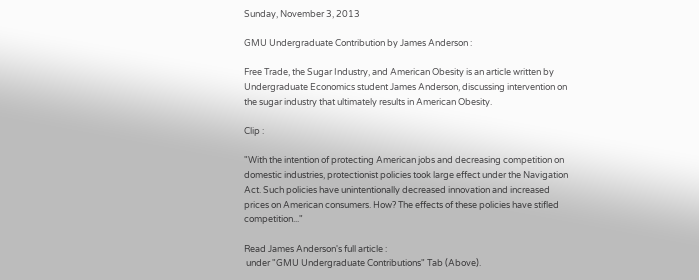Sunday, November 3, 2013

GMU Undergraduate Contribution by James Anderson :

Free Trade, the Sugar Industry, and American Obesity is an article written by Undergraduate Economics student James Anderson, discussing intervention on the sugar industry that ultimately results in American Obesity.

Clip :

"With the intention of protecting American jobs and decreasing competition on domestic industries, protectionist policies took large effect under the Navigation Act. Such policies have unintentionally decreased innovation and increased prices on American consumers. How? The effects of these policies have stifled competition..."

Read James Anderson's full article :
 under "GMU Undergraduate Contributions" Tab (Above).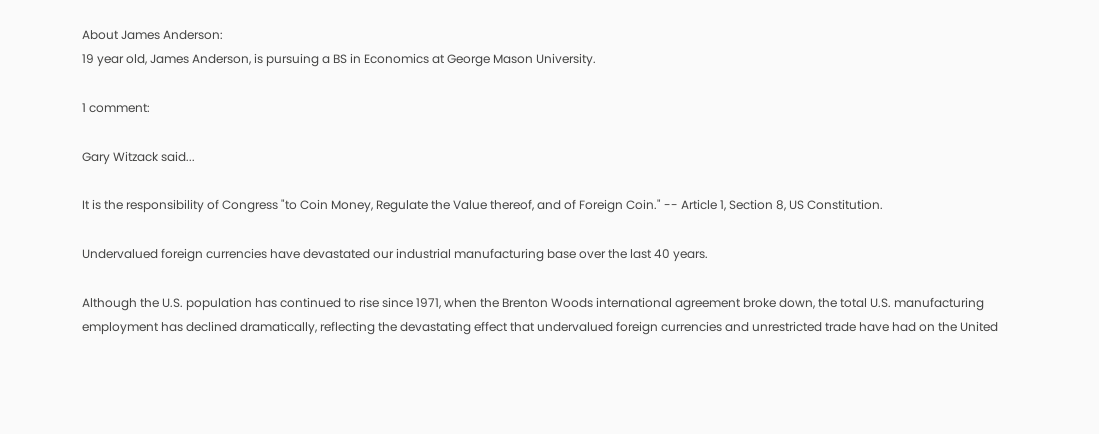About James Anderson:
19 year old, James Anderson, is pursuing a BS in Economics at George Mason University.

1 comment:

Gary Witzack said...

It is the responsibility of Congress "to Coin Money, Regulate the Value thereof, and of Foreign Coin." -- Article 1, Section 8, US Constitution.

Undervalued foreign currencies have devastated our industrial manufacturing base over the last 40 years.

Although the U.S. population has continued to rise since 1971, when the Brenton Woods international agreement broke down, the total U.S. manufacturing employment has declined dramatically, reflecting the devastating effect that undervalued foreign currencies and unrestricted trade have had on the United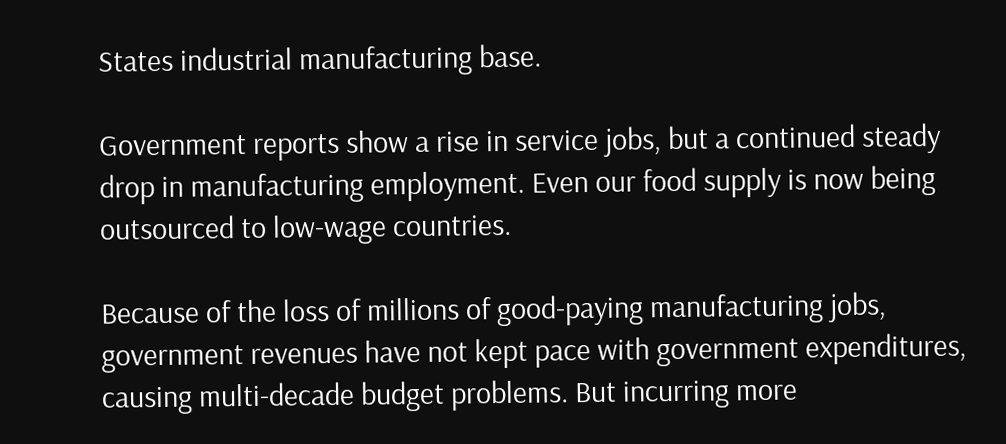States industrial manufacturing base.

Government reports show a rise in service jobs, but a continued steady drop in manufacturing employment. Even our food supply is now being outsourced to low-wage countries.

Because of the loss of millions of good-paying manufacturing jobs, government revenues have not kept pace with government expenditures, causing multi-decade budget problems. But incurring more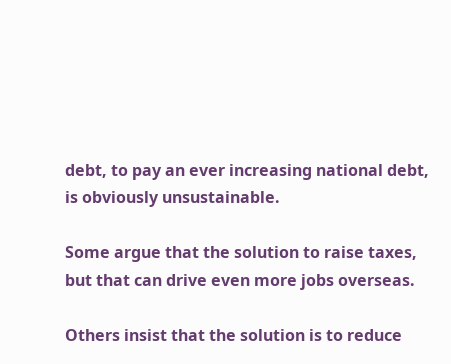debt, to pay an ever increasing national debt, is obviously unsustainable.

Some argue that the solution to raise taxes, but that can drive even more jobs overseas.

Others insist that the solution is to reduce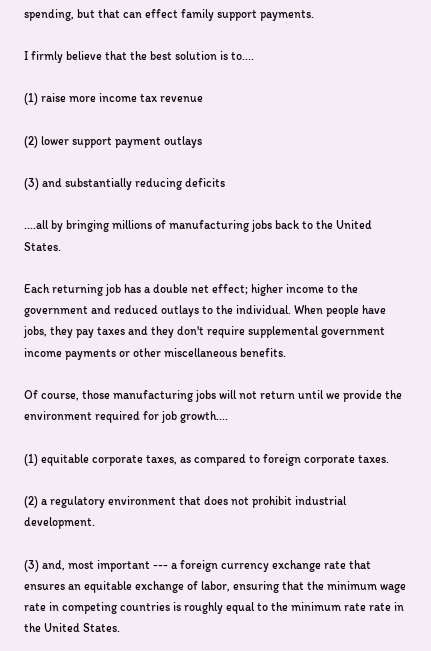spending, but that can effect family support payments.

I firmly believe that the best solution is to....

(1) raise more income tax revenue

(2) lower support payment outlays

(3) and substantially reducing deficits

....all by bringing millions of manufacturing jobs back to the United States.

Each returning job has a double net effect; higher income to the government and reduced outlays to the individual. When people have jobs, they pay taxes and they don't require supplemental government income payments or other miscellaneous benefits.

Of course, those manufacturing jobs will not return until we provide the environment required for job growth....

(1) equitable corporate taxes, as compared to foreign corporate taxes.

(2) a regulatory environment that does not prohibit industrial development.

(3) and, most important --- a foreign currency exchange rate that ensures an equitable exchange of labor, ensuring that the minimum wage rate in competing countries is roughly equal to the minimum rate rate in the United States.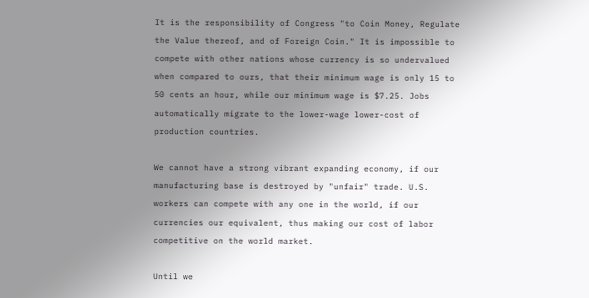It is the responsibility of Congress "to Coin Money, Regulate the Value thereof, and of Foreign Coin." It is impossible to compete with other nations whose currency is so undervalued when compared to ours, that their minimum wage is only 15 to 50 cents an hour, while our minimum wage is $7.25. Jobs automatically migrate to the lower-wage lower-cost of production countries.

We cannot have a strong vibrant expanding economy, if our manufacturing base is destroyed by "unfair" trade. U.S. workers can compete with any one in the world, if our currencies our equivalent, thus making our cost of labor competitive on the world market.

Until we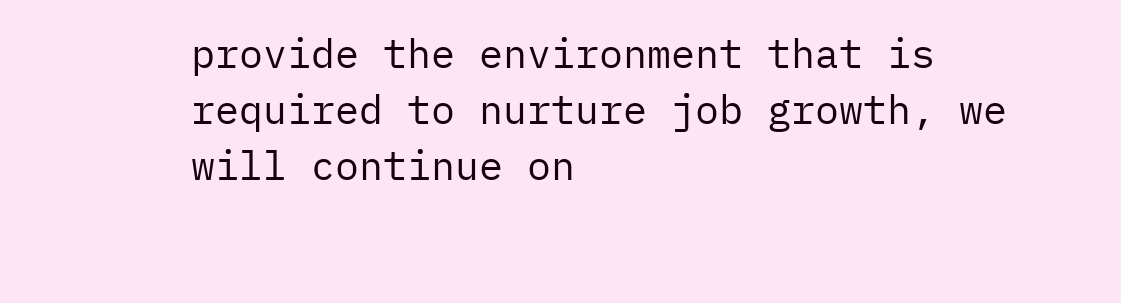provide the environment that is required to nurture job growth, we will continue on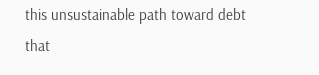this unsustainable path toward debt that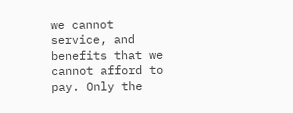we cannot service, and benefits that we cannot afford to pay. Only the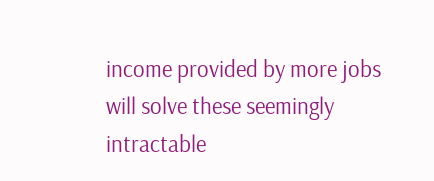income provided by more jobs will solve these seemingly intractable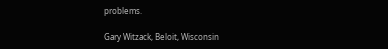problems.

Gary Witzack, Beloit, Wisconsin